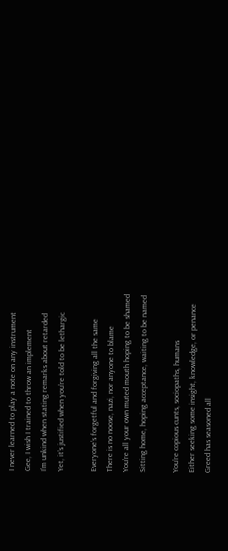I never learned to play a note on any instrument
Gee, I wish I trained to throw an implement
I’m unkind when stating remarks about retarded
Yet, it’s justified when you’re told to be lethargic

Everyone’s forgetful and forgiving all the same
There is no noose, nazi, nor anyone to blame
You’re all your own muted mouth hoping to be shamed
Sitting home, hoping acceptance, waiting to be named

You’re copious cunts, sociopaths, humans
Either seeking some insight, knowledge, or penance
Greed has seasoned all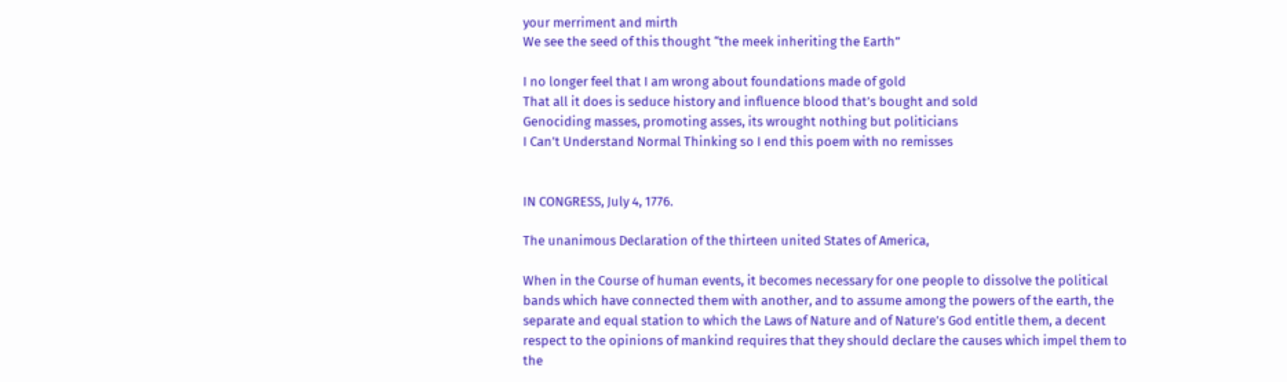your merriment and mirth
We see the seed of this thought “the meek inheriting the Earth”

I no longer feel that I am wrong about foundations made of gold
That all it does is seduce history and influence blood that’s bought and sold
Genociding masses, promoting asses, its wrought nothing but politicians
I Can’t Understand Normal Thinking so I end this poem with no remisses


IN CONGRESS, July 4, 1776.

The unanimous Declaration of the thirteen united States of America,

When in the Course of human events, it becomes necessary for one people to dissolve the political bands which have connected them with another, and to assume among the powers of the earth, the separate and equal station to which the Laws of Nature and of Nature’s God entitle them, a decent respect to the opinions of mankind requires that they should declare the causes which impel them to the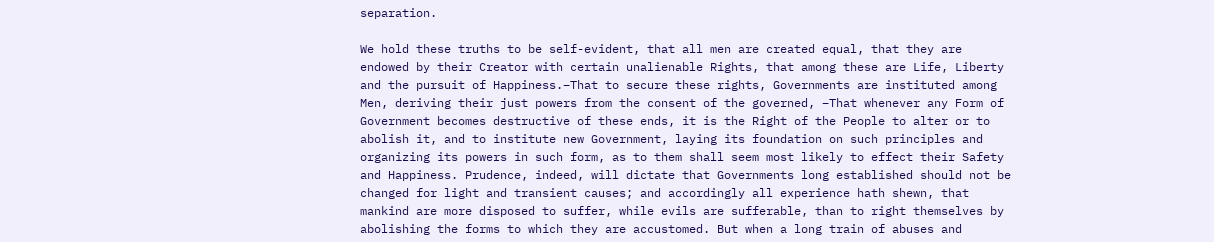separation.

We hold these truths to be self-evident, that all men are created equal, that they are endowed by their Creator with certain unalienable Rights, that among these are Life, Liberty and the pursuit of Happiness.–That to secure these rights, Governments are instituted among Men, deriving their just powers from the consent of the governed, –That whenever any Form of Government becomes destructive of these ends, it is the Right of the People to alter or to abolish it, and to institute new Government, laying its foundation on such principles and organizing its powers in such form, as to them shall seem most likely to effect their Safety and Happiness. Prudence, indeed, will dictate that Governments long established should not be changed for light and transient causes; and accordingly all experience hath shewn, that mankind are more disposed to suffer, while evils are sufferable, than to right themselves by abolishing the forms to which they are accustomed. But when a long train of abuses and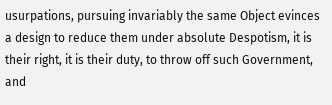usurpations, pursuing invariably the same Object evinces a design to reduce them under absolute Despotism, it is their right, it is their duty, to throw off such Government, and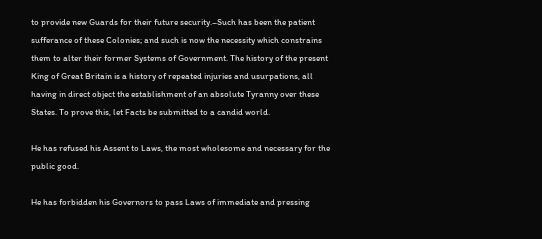to provide new Guards for their future security.–Such has been the patient sufferance of these Colonies; and such is now the necessity which constrains them to alter their former Systems of Government. The history of the present King of Great Britain is a history of repeated injuries and usurpations, all having in direct object the establishment of an absolute Tyranny over these States. To prove this, let Facts be submitted to a candid world.

He has refused his Assent to Laws, the most wholesome and necessary for the public good.

He has forbidden his Governors to pass Laws of immediate and pressing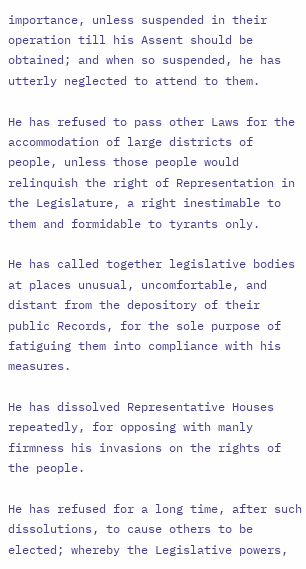importance, unless suspended in their operation till his Assent should be obtained; and when so suspended, he has utterly neglected to attend to them.

He has refused to pass other Laws for the accommodation of large districts of people, unless those people would relinquish the right of Representation in the Legislature, a right inestimable to them and formidable to tyrants only.

He has called together legislative bodies at places unusual, uncomfortable, and distant from the depository of their public Records, for the sole purpose of fatiguing them into compliance with his measures.

He has dissolved Representative Houses repeatedly, for opposing with manly firmness his invasions on the rights of the people.

He has refused for a long time, after such dissolutions, to cause others to be elected; whereby the Legislative powers,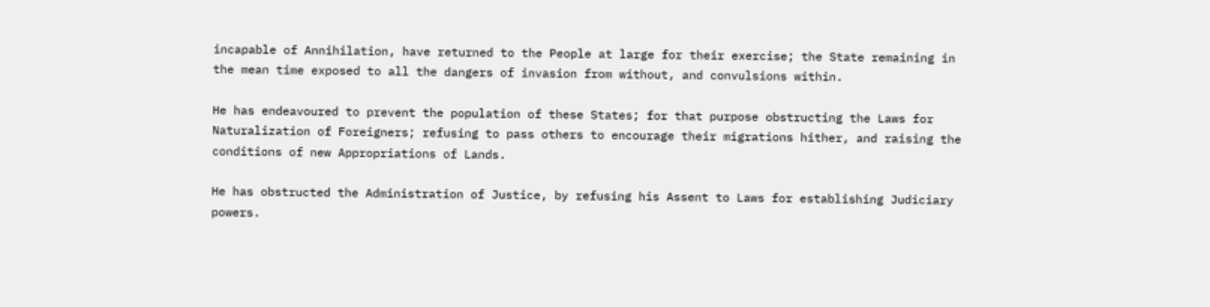incapable of Annihilation, have returned to the People at large for their exercise; the State remaining in the mean time exposed to all the dangers of invasion from without, and convulsions within.

He has endeavoured to prevent the population of these States; for that purpose obstructing the Laws for Naturalization of Foreigners; refusing to pass others to encourage their migrations hither, and raising the conditions of new Appropriations of Lands.

He has obstructed the Administration of Justice, by refusing his Assent to Laws for establishing Judiciary powers.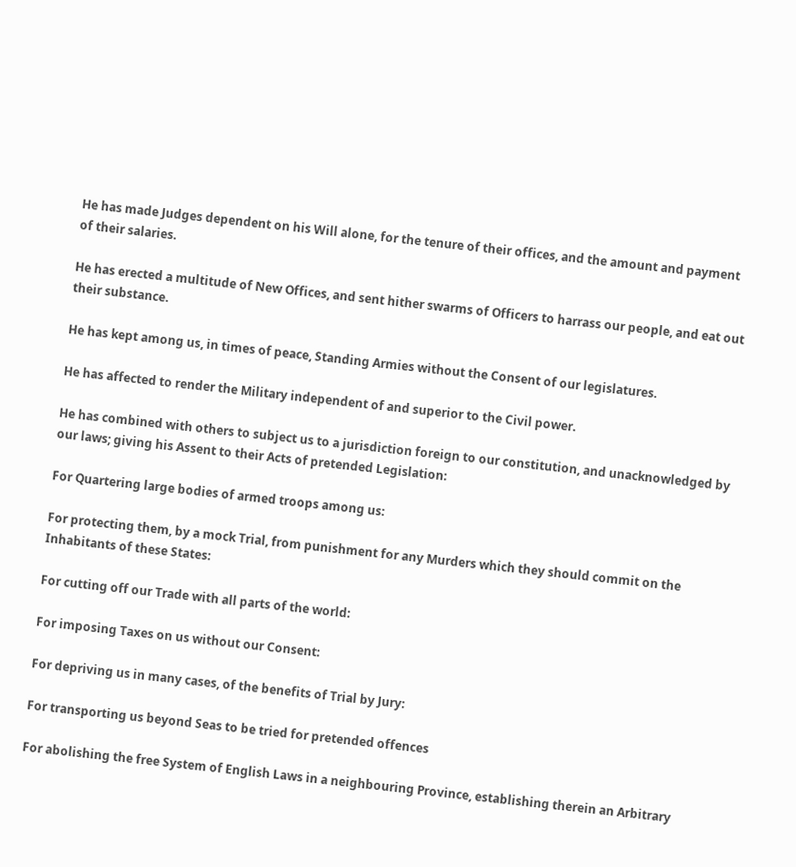He has made Judges dependent on his Will alone, for the tenure of their offices, and the amount and payment of their salaries.

He has erected a multitude of New Offices, and sent hither swarms of Officers to harrass our people, and eat out their substance.

He has kept among us, in times of peace, Standing Armies without the Consent of our legislatures.

He has affected to render the Military independent of and superior to the Civil power.

He has combined with others to subject us to a jurisdiction foreign to our constitution, and unacknowledged by our laws; giving his Assent to their Acts of pretended Legislation:

For Quartering large bodies of armed troops among us:

For protecting them, by a mock Trial, from punishment for any Murders which they should commit on the Inhabitants of these States:

For cutting off our Trade with all parts of the world:

For imposing Taxes on us without our Consent:

For depriving us in many cases, of the benefits of Trial by Jury:

For transporting us beyond Seas to be tried for pretended offences

For abolishing the free System of English Laws in a neighbouring Province, establishing therein an Arbitrary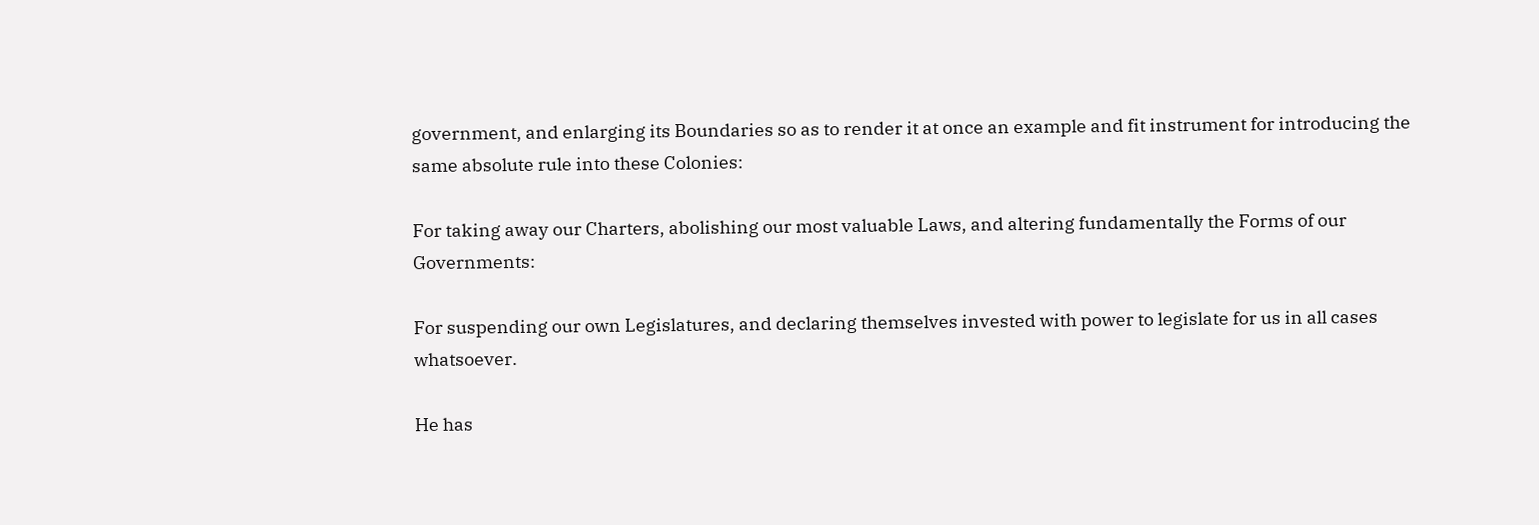government, and enlarging its Boundaries so as to render it at once an example and fit instrument for introducing the same absolute rule into these Colonies:

For taking away our Charters, abolishing our most valuable Laws, and altering fundamentally the Forms of our Governments:

For suspending our own Legislatures, and declaring themselves invested with power to legislate for us in all cases whatsoever.

He has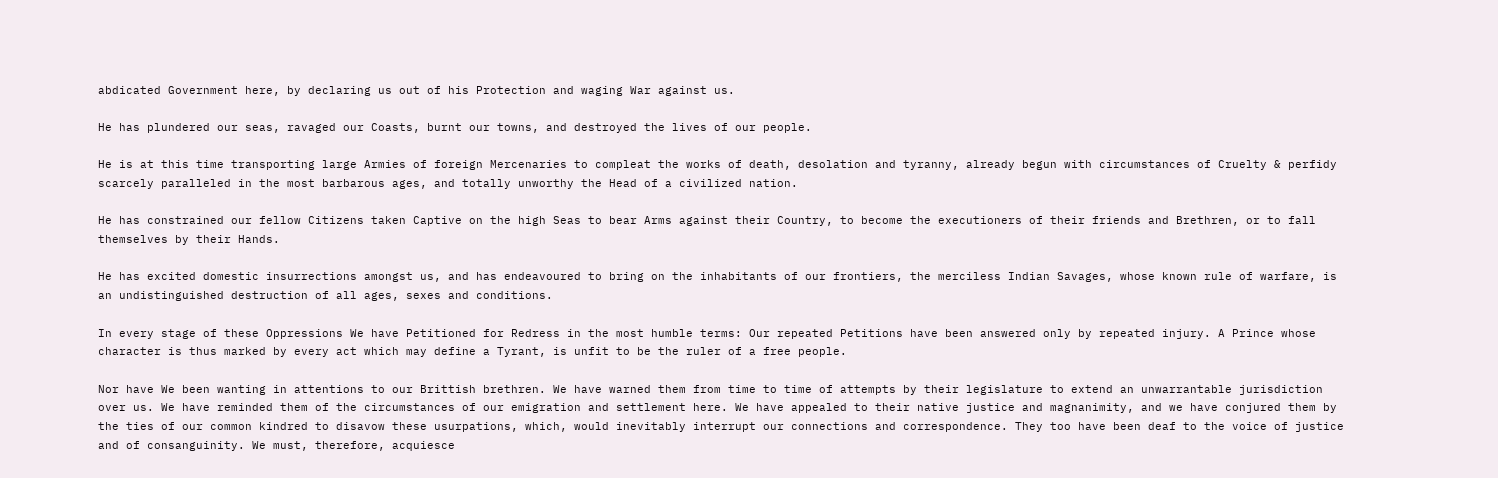abdicated Government here, by declaring us out of his Protection and waging War against us.

He has plundered our seas, ravaged our Coasts, burnt our towns, and destroyed the lives of our people.

He is at this time transporting large Armies of foreign Mercenaries to compleat the works of death, desolation and tyranny, already begun with circumstances of Cruelty & perfidy scarcely paralleled in the most barbarous ages, and totally unworthy the Head of a civilized nation.

He has constrained our fellow Citizens taken Captive on the high Seas to bear Arms against their Country, to become the executioners of their friends and Brethren, or to fall themselves by their Hands.

He has excited domestic insurrections amongst us, and has endeavoured to bring on the inhabitants of our frontiers, the merciless Indian Savages, whose known rule of warfare, is an undistinguished destruction of all ages, sexes and conditions.

In every stage of these Oppressions We have Petitioned for Redress in the most humble terms: Our repeated Petitions have been answered only by repeated injury. A Prince whose character is thus marked by every act which may define a Tyrant, is unfit to be the ruler of a free people.

Nor have We been wanting in attentions to our Brittish brethren. We have warned them from time to time of attempts by their legislature to extend an unwarrantable jurisdiction over us. We have reminded them of the circumstances of our emigration and settlement here. We have appealed to their native justice and magnanimity, and we have conjured them by the ties of our common kindred to disavow these usurpations, which, would inevitably interrupt our connections and correspondence. They too have been deaf to the voice of justice and of consanguinity. We must, therefore, acquiesce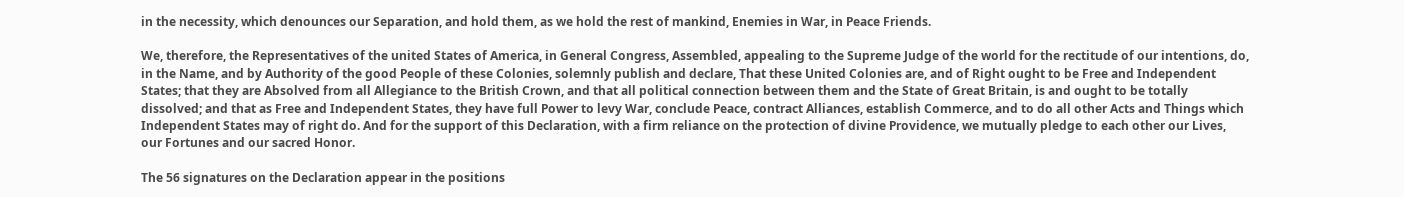in the necessity, which denounces our Separation, and hold them, as we hold the rest of mankind, Enemies in War, in Peace Friends.

We, therefore, the Representatives of the united States of America, in General Congress, Assembled, appealing to the Supreme Judge of the world for the rectitude of our intentions, do, in the Name, and by Authority of the good People of these Colonies, solemnly publish and declare, That these United Colonies are, and of Right ought to be Free and Independent States; that they are Absolved from all Allegiance to the British Crown, and that all political connection between them and the State of Great Britain, is and ought to be totally dissolved; and that as Free and Independent States, they have full Power to levy War, conclude Peace, contract Alliances, establish Commerce, and to do all other Acts and Things which Independent States may of right do. And for the support of this Declaration, with a firm reliance on the protection of divine Providence, we mutually pledge to each other our Lives, our Fortunes and our sacred Honor.

The 56 signatures on the Declaration appear in the positions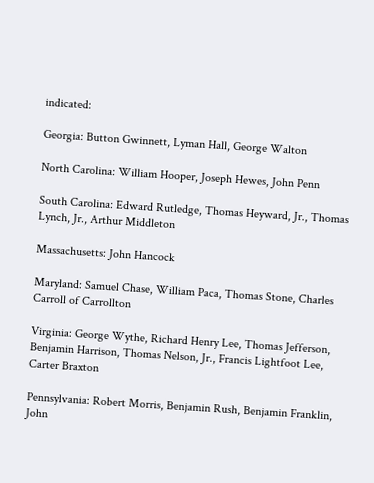indicated:

Georgia: Button Gwinnett, Lyman Hall, George Walton

North Carolina: William Hooper, Joseph Hewes, John Penn

South Carolina: Edward Rutledge, Thomas Heyward, Jr., Thomas Lynch, Jr., Arthur Middleton

Massachusetts: John Hancock

Maryland: Samuel Chase, William Paca, Thomas Stone, Charles Carroll of Carrollton

Virginia: George Wythe, Richard Henry Lee, Thomas Jefferson, Benjamin Harrison, Thomas Nelson, Jr., Francis Lightfoot Lee, Carter Braxton

Pennsylvania: Robert Morris, Benjamin Rush, Benjamin Franklin, John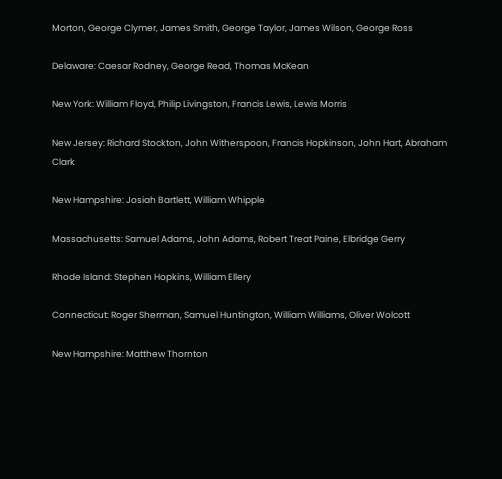Morton, George Clymer, James Smith, George Taylor, James Wilson, George Ross

Delaware: Caesar Rodney, George Read, Thomas McKean

New York: William Floyd, Philip Livingston, Francis Lewis, Lewis Morris

New Jersey: Richard Stockton, John Witherspoon, Francis Hopkinson, John Hart, Abraham Clark

New Hampshire: Josiah Bartlett, William Whipple

Massachusetts: Samuel Adams, John Adams, Robert Treat Paine, Elbridge Gerry

Rhode Island: Stephen Hopkins, William Ellery

Connecticut: Roger Sherman, Samuel Huntington, William Williams, Oliver Wolcott

New Hampshire: Matthew Thornton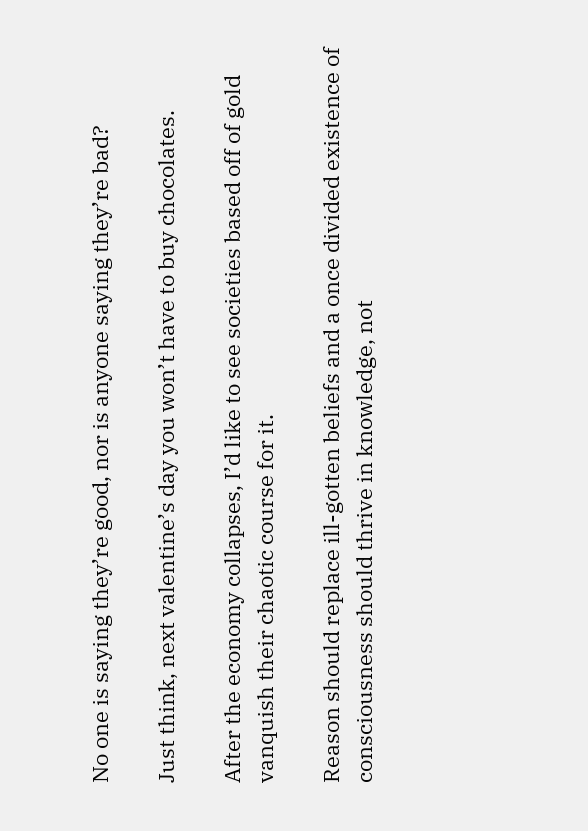No one is saying they’re good, nor is anyone saying they’re bad?

Just think, next valentine’s day you won’t have to buy chocolates.

After the economy collapses, I’d like to see societies based off of gold vanquish their chaotic course for it.

Reason should replace ill-gotten beliefs and a once divided existence of consciousness should thrive in knowledge, not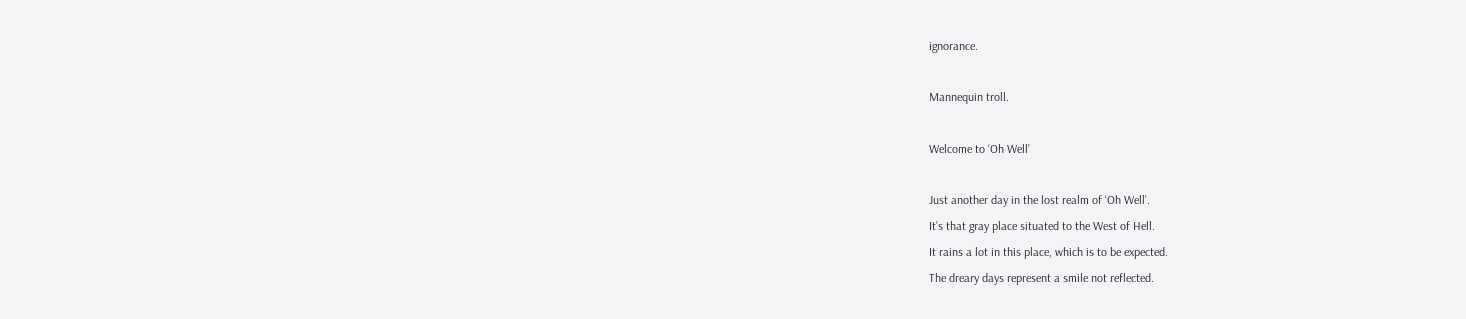ignorance.

Mannequin troll.

Welcome to ‘Oh Well’

Just another day in the lost realm of ‘Oh Well’.
It’s that gray place situated to the West of Hell.
It rains a lot in this place, which is to be expected.
The dreary days represent a smile not reflected.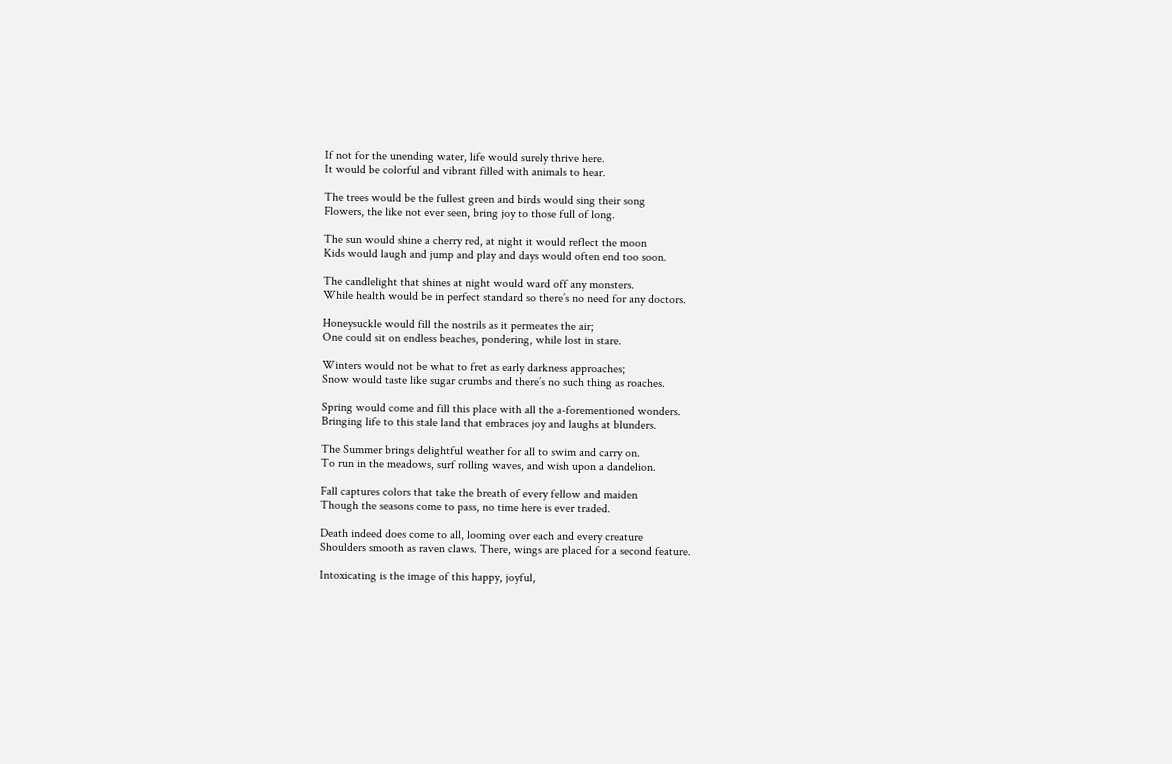If not for the unending water, life would surely thrive here.
It would be colorful and vibrant filled with animals to hear.

The trees would be the fullest green and birds would sing their song
Flowers, the like not ever seen, bring joy to those full of long.

The sun would shine a cherry red, at night it would reflect the moon
Kids would laugh and jump and play and days would often end too soon.

The candlelight that shines at night would ward off any monsters.
While health would be in perfect standard so there’s no need for any doctors.

Honeysuckle would fill the nostrils as it permeates the air;
One could sit on endless beaches, pondering, while lost in stare.

Winters would not be what to fret as early darkness approaches;
Snow would taste like sugar crumbs and there’s no such thing as roaches.

Spring would come and fill this place with all the a-forementioned wonders.
Bringing life to this stale land that embraces joy and laughs at blunders.

The Summer brings delightful weather for all to swim and carry on.
To run in the meadows, surf rolling waves, and wish upon a dandelion.

Fall captures colors that take the breath of every fellow and maiden
Though the seasons come to pass, no time here is ever traded.

Death indeed does come to all, looming over each and every creature
Shoulders smooth as raven claws. There, wings are placed for a second feature.

Intoxicating is the image of this happy, joyful,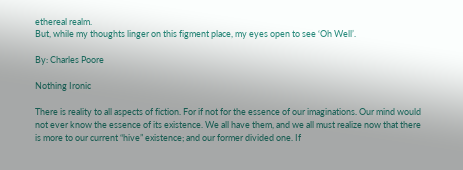ethereal realm.
But, while my thoughts linger on this figment place, my eyes open to see ‘Oh Well’.

By: Charles Poore

Nothing Ironic

There is reality to all aspects of fiction. For if not for the essence of our imaginations. Our mind would not ever know the essence of its existence. We all have them, and we all must realize now that there is more to our current “hive” existence; and our former divided one. If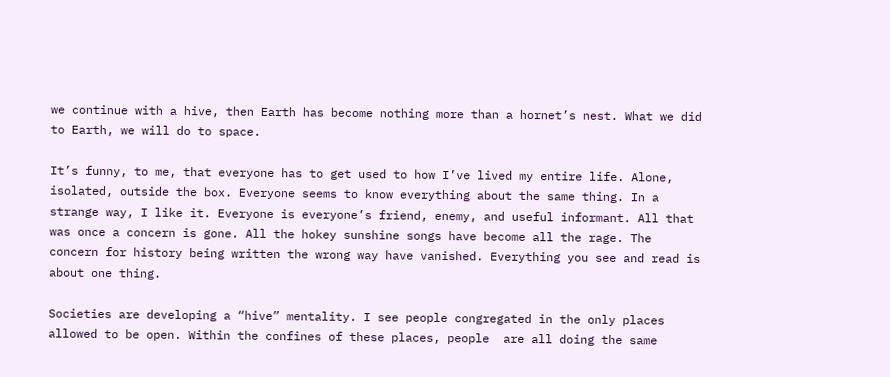we continue with a hive, then Earth has become nothing more than a hornet’s nest. What we did to Earth, we will do to space.

It’s funny, to me, that everyone has to get used to how I’ve lived my entire life. Alone, isolated, outside the box. Everyone seems to know everything about the same thing. In a strange way, I like it. Everyone is everyone’s friend, enemy, and useful informant. All that was once a concern is gone. All the hokey sunshine songs have become all the rage. The concern for history being written the wrong way have vanished. Everything you see and read is about one thing.

Societies are developing a “hive” mentality. I see people congregated in the only places allowed to be open. Within the confines of these places, people  are all doing the same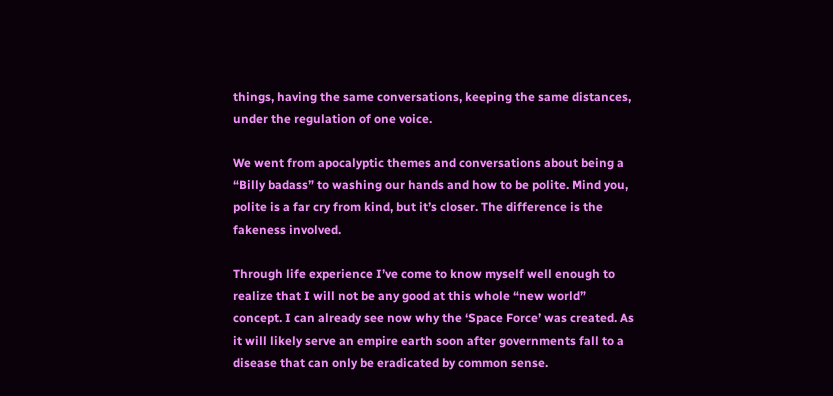things, having the same conversations, keeping the same distances, under the regulation of one voice.

We went from apocalyptic themes and conversations about being a “Billy badass” to washing our hands and how to be polite. Mind you, polite is a far cry from kind, but it’s closer. The difference is the fakeness involved.

Through life experience I’ve come to know myself well enough to realize that I will not be any good at this whole “new world” concept. I can already see now why the ‘Space Force’ was created. As it will likely serve an empire earth soon after governments fall to a disease that can only be eradicated by common sense.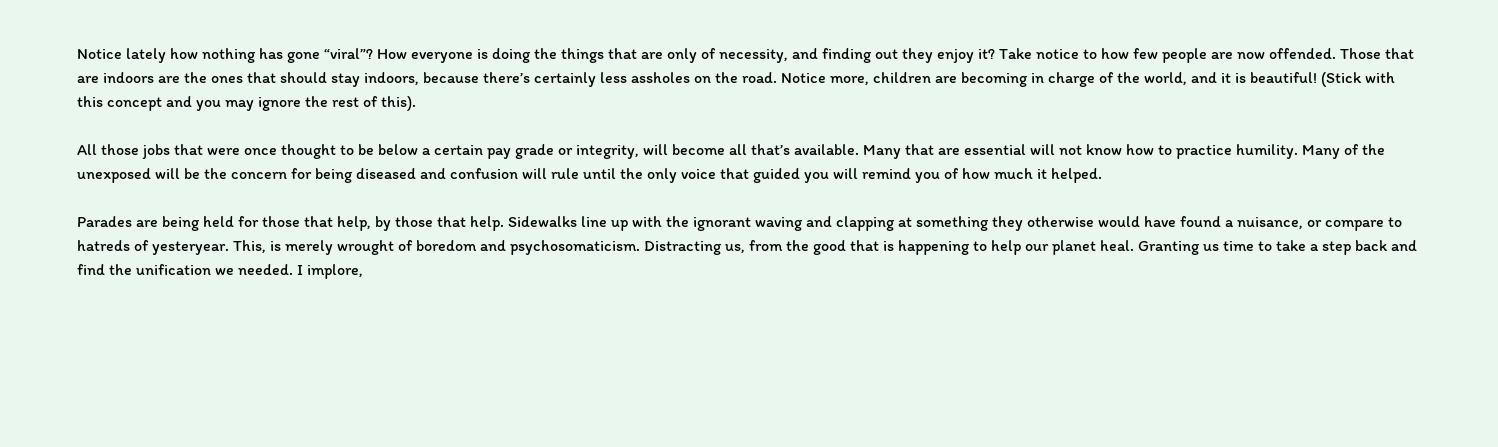Notice lately how nothing has gone “viral”? How everyone is doing the things that are only of necessity, and finding out they enjoy it? Take notice to how few people are now offended. Those that are indoors are the ones that should stay indoors, because there’s certainly less assholes on the road. Notice more, children are becoming in charge of the world, and it is beautiful! (Stick with this concept and you may ignore the rest of this).

All those jobs that were once thought to be below a certain pay grade or integrity, will become all that’s available. Many that are essential will not know how to practice humility. Many of the unexposed will be the concern for being diseased and confusion will rule until the only voice that guided you will remind you of how much it helped.

Parades are being held for those that help, by those that help. Sidewalks line up with the ignorant waving and clapping at something they otherwise would have found a nuisance, or compare to hatreds of yesteryear. This, is merely wrought of boredom and psychosomaticism. Distracting us, from the good that is happening to help our planet heal. Granting us time to take a step back and find the unification we needed. I implore,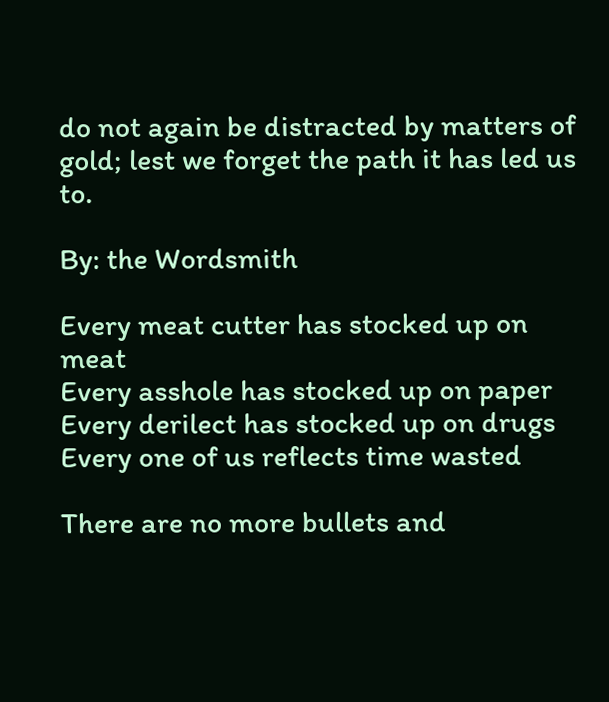do not again be distracted by matters of gold; lest we forget the path it has led us to.

By: the Wordsmith

Every meat cutter has stocked up on meat
Every asshole has stocked up on paper
Every derilect has stocked up on drugs
Every one of us reflects time wasted

There are no more bullets and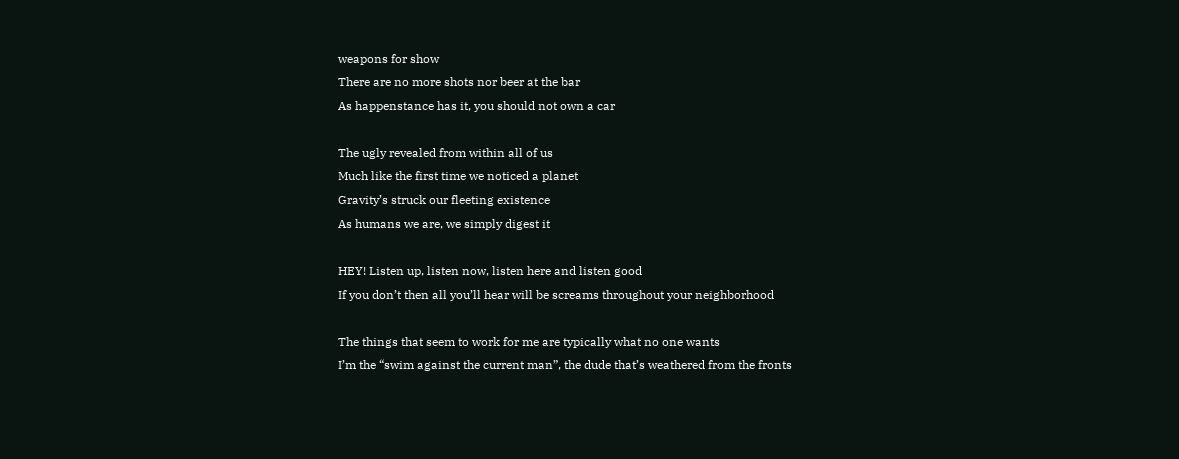weapons for show
There are no more shots nor beer at the bar
As happenstance has it, you should not own a car

The ugly revealed from within all of us
Much like the first time we noticed a planet
Gravity’s struck our fleeting existence
As humans we are, we simply digest it

HEY! Listen up, listen now, listen here and listen good
If you don’t then all you’ll hear will be screams throughout your neighborhood

The things that seem to work for me are typically what no one wants
I’m the “swim against the current man”, the dude that’s weathered from the fronts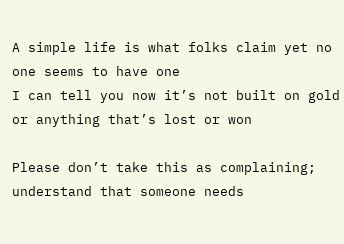A simple life is what folks claim yet no one seems to have one
I can tell you now it’s not built on gold or anything that’s lost or won

Please don’t take this as complaining; understand that someone needs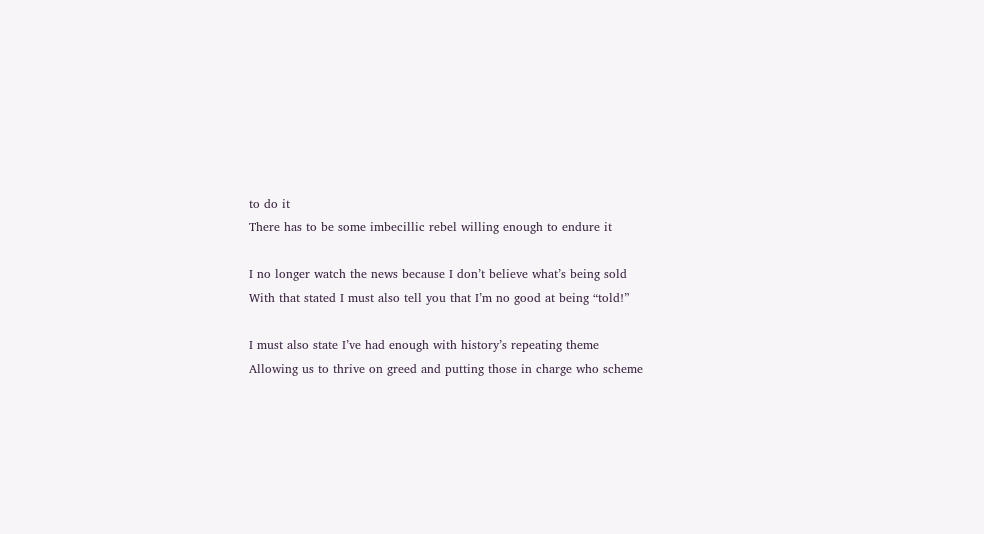to do it
There has to be some imbecillic rebel willing enough to endure it

I no longer watch the news because I don’t believe what’s being sold
With that stated I must also tell you that I’m no good at being “told!”

I must also state I’ve had enough with history’s repeating theme
Allowing us to thrive on greed and putting those in charge who scheme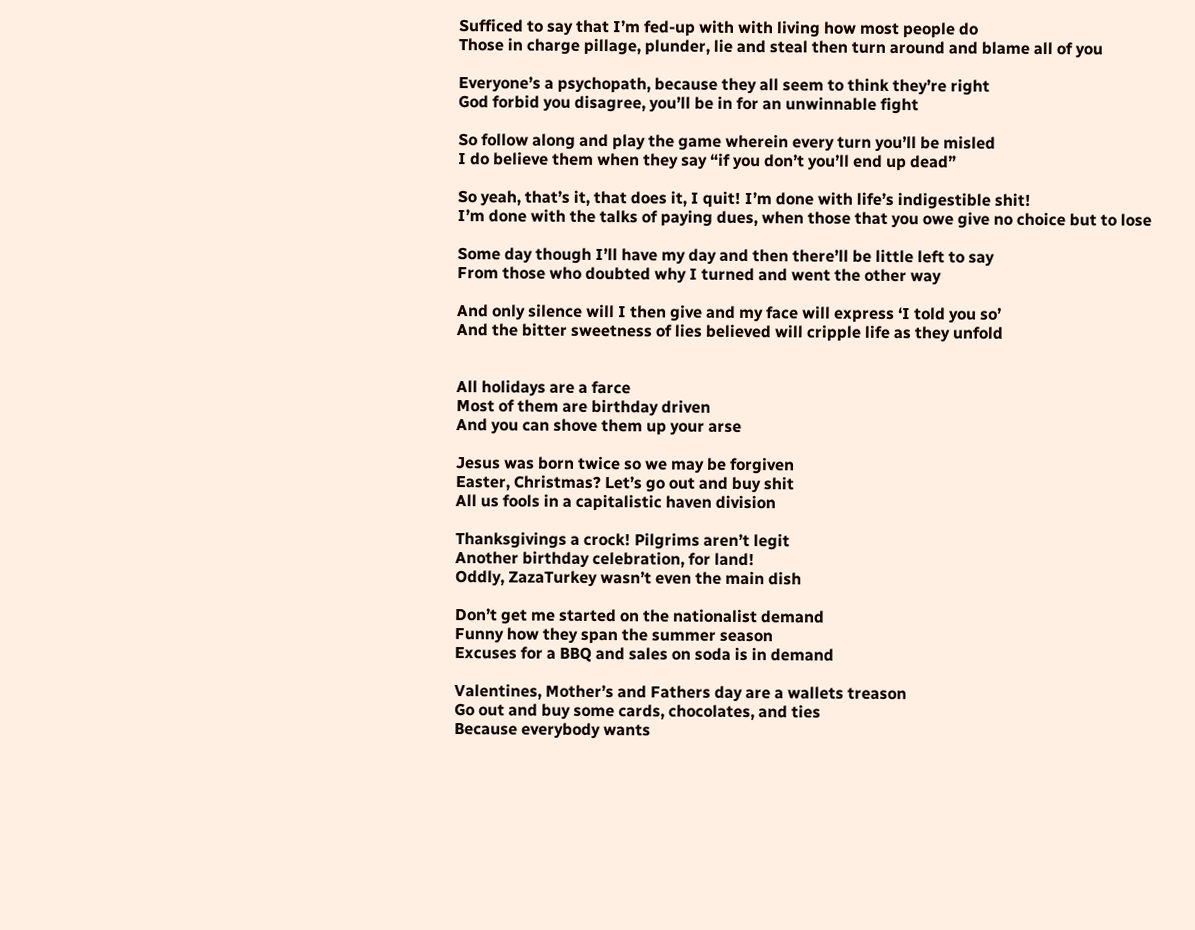Sufficed to say that I’m fed-up with with living how most people do
Those in charge pillage, plunder, lie and steal then turn around and blame all of you

Everyone’s a psychopath, because they all seem to think they’re right
God forbid you disagree, you’ll be in for an unwinnable fight

So follow along and play the game wherein every turn you’ll be misled
I do believe them when they say “if you don’t you’ll end up dead”

So yeah, that’s it, that does it, I quit! I’m done with life’s indigestible shit!
I’m done with the talks of paying dues, when those that you owe give no choice but to lose

Some day though I’ll have my day and then there’ll be little left to say
From those who doubted why I turned and went the other way

And only silence will I then give and my face will express ‘I told you so’
And the bitter sweetness of lies believed will cripple life as they unfold


All holidays are a farce
Most of them are birthday driven
And you can shove them up your arse

Jesus was born twice so we may be forgiven
Easter, Christmas? Let’s go out and buy shit
All us fools in a capitalistic haven division

Thanksgivings a crock! Pilgrims aren’t legit
Another birthday celebration, for land!
Oddly, ZazaTurkey wasn’t even the main dish

Don’t get me started on the nationalist demand
Funny how they span the summer season
Excuses for a BBQ and sales on soda is in demand

Valentines, Mother’s and Fathers day are a wallets treason
Go out and buy some cards, chocolates, and ties
Because everybody wants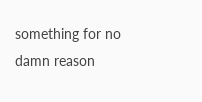something for no damn reason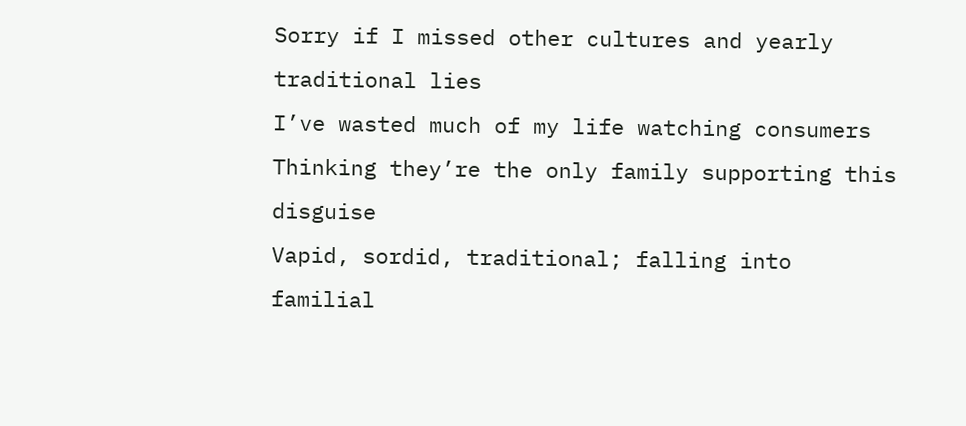Sorry if I missed other cultures and yearly traditional lies
I’ve wasted much of my life watching consumers
Thinking they’re the only family supporting this disguise
Vapid, sordid, traditional; falling into familial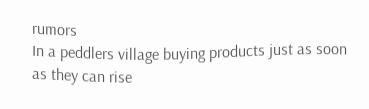rumors
In a peddlers village buying products just as soon as they can rise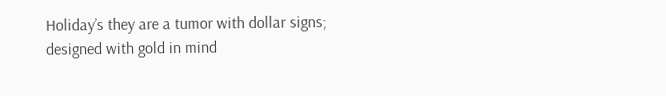Holiday’s they are a tumor with dollar signs; designed with gold in mind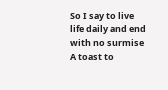So I say to live life daily and end with no surmise
A toast to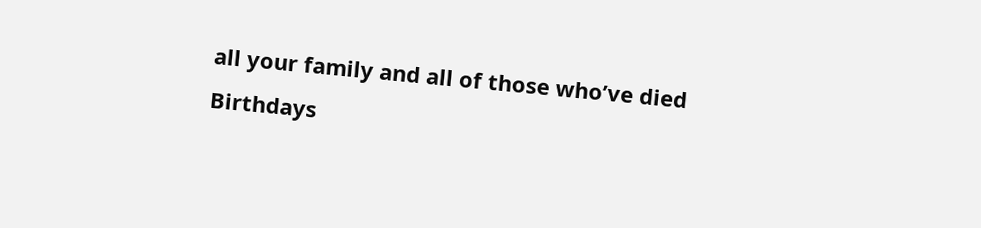all your family and all of those who’ve died
Birthdays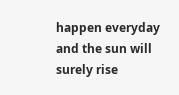happen everyday and the sun will surely rise